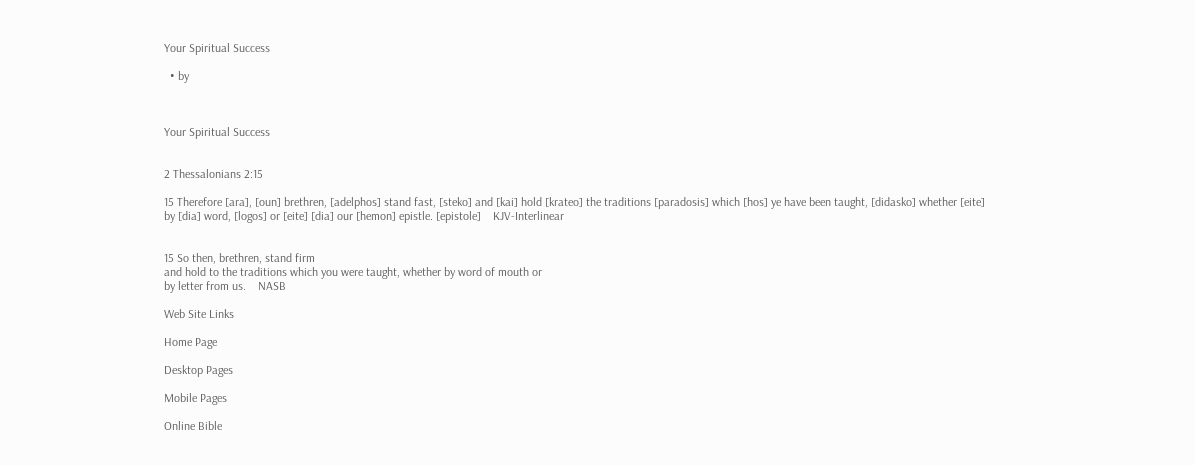Your Spiritual Success

  • by



Your Spiritual Success


2 Thessalonians 2:15

15 Therefore [ara], [oun] brethren, [adelphos] stand fast, [steko] and [kai] hold [krateo] the traditions [paradosis] which [hos] ye have been taught, [didasko] whether [eite] by [dia] word, [logos] or [eite] [dia] our [hemon] epistle. [epistole]    KJV-Interlinear


15 So then, brethren, stand firm
and hold to the traditions which you were taught, whether by word of mouth or
by letter from us.    NASB

Web Site Links

Home Page

Desktop Pages

Mobile Pages

Online Bible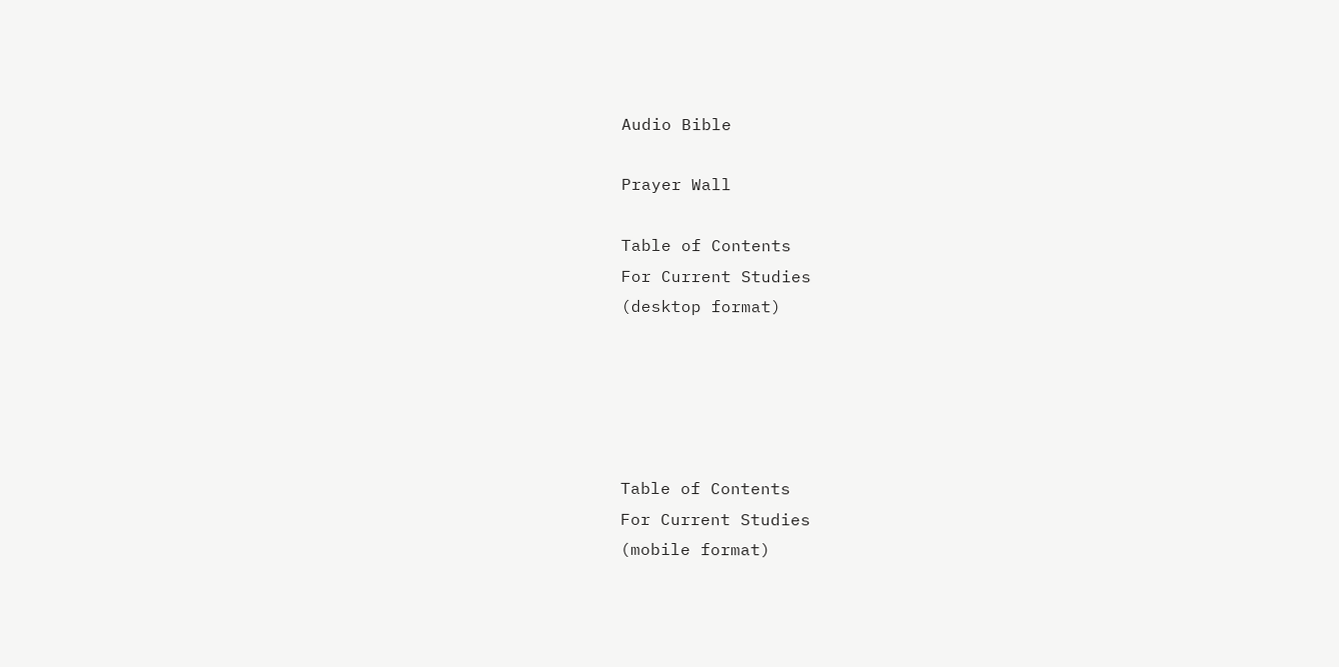Audio Bible

Prayer Wall

Table of Contents
For Current Studies
(desktop format)





Table of Contents
For Current Studies
(mobile format)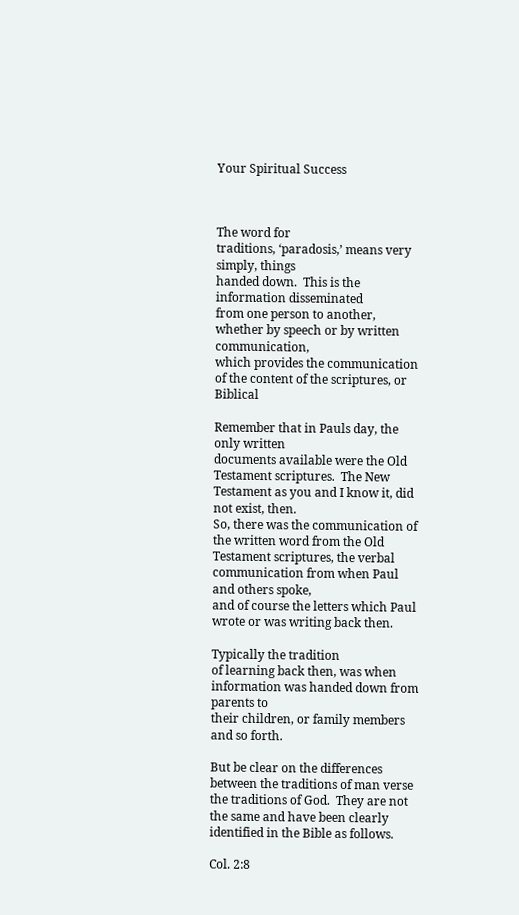Your Spiritual Success



The word for
traditions, ‘paradosis,’ means very simply, things
handed down.  This is the information disseminated
from one person to another, whether by speech or by written communication,
which provides the communication of the content of the scriptures, or Biblical

Remember that in Pauls day, the only written
documents available were the Old Testament scriptures.  The New Testament as you and I know it, did not exist, then.
So, there was the communication of the written word from the Old
Testament scriptures, the verbal communication from when Paul and others spoke,
and of course the letters which Paul wrote or was writing back then.

Typically the tradition
of learning back then, was when information was handed down from parents to
their children, or family members and so forth.

But be clear on the differences
between the traditions of man verse the traditions of God.  They are not the same and have been clearly
identified in the Bible as follows.

Col. 2:8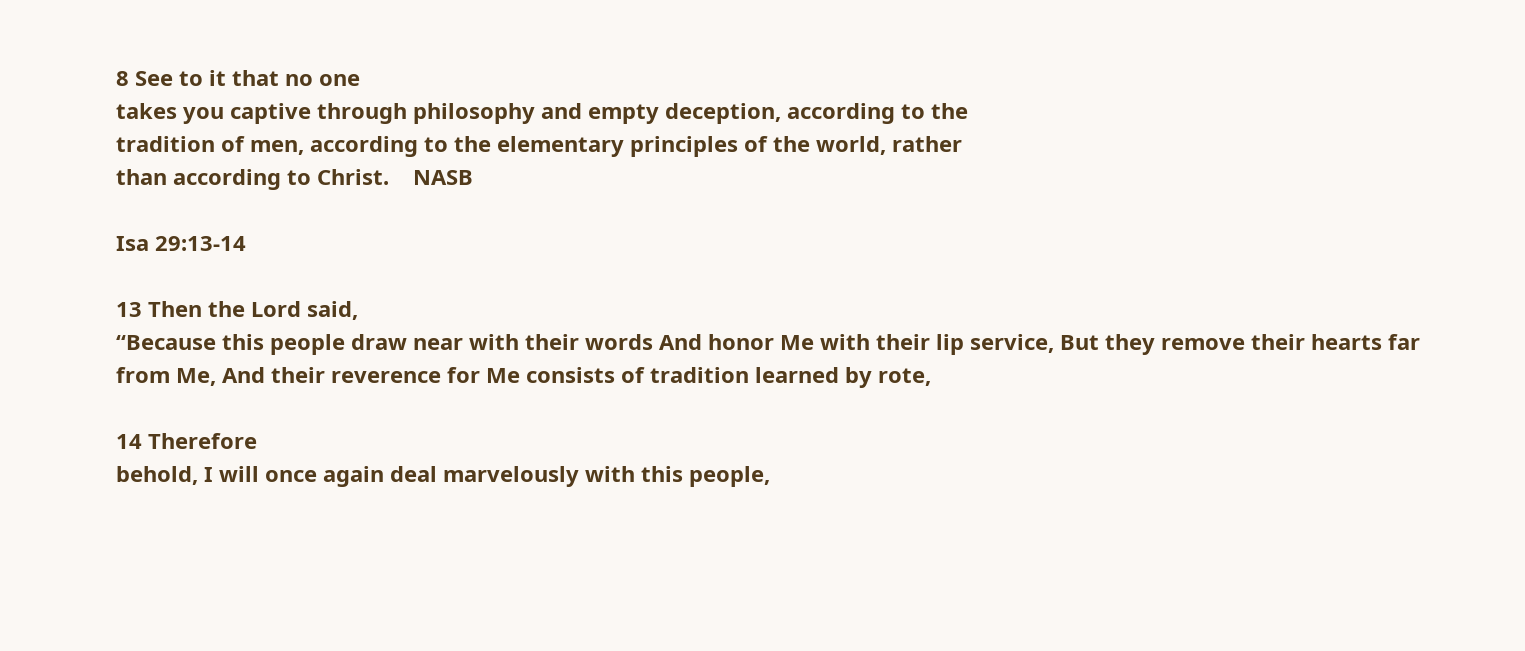8 See to it that no one
takes you captive through philosophy and empty deception, according to the
tradition of men, according to the elementary principles of the world, rather
than according to Christ.    NASB

Isa 29:13-14

13 Then the Lord said,
“Because this people draw near with their words And honor Me with their lip service, But they remove their hearts far
from Me, And their reverence for Me consists of tradition learned by rote,

14 Therefore
behold, I will once again deal marvelously with this people,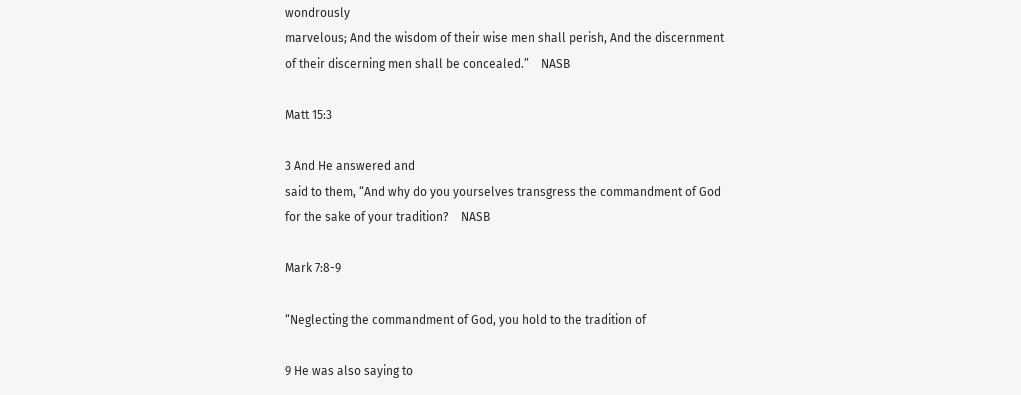wondrously
marvelous; And the wisdom of their wise men shall perish, And the discernment
of their discerning men shall be concealed.”    NASB

Matt 15:3

3 And He answered and
said to them, “And why do you yourselves transgress the commandment of God
for the sake of your tradition?    NASB

Mark 7:8-9

“Neglecting the commandment of God, you hold to the tradition of

9 He was also saying to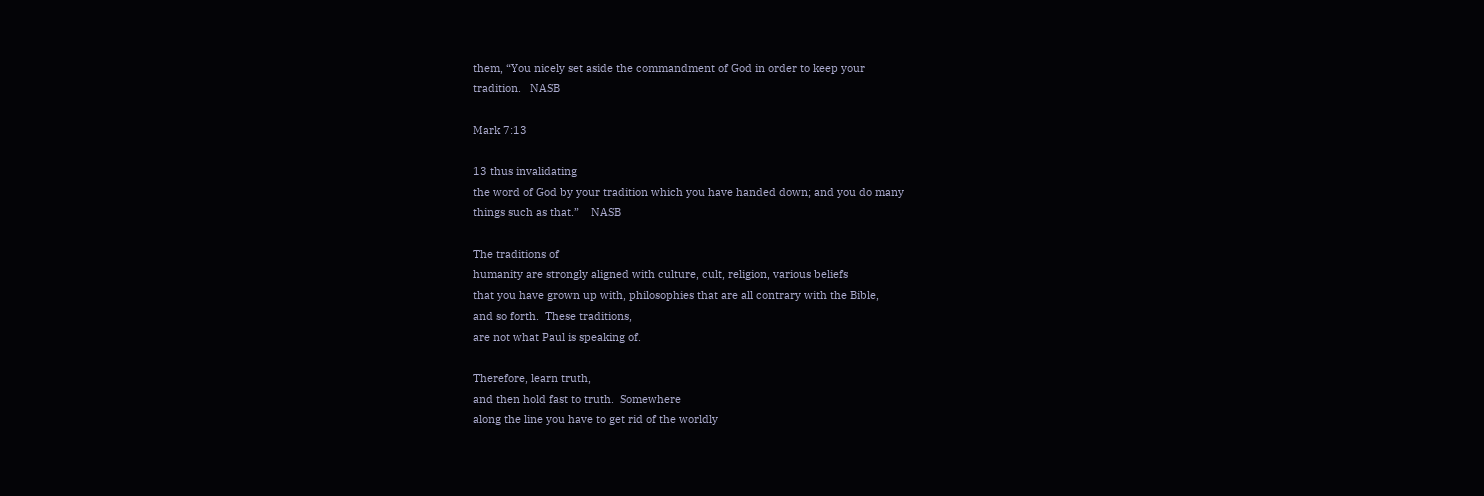them, “You nicely set aside the commandment of God in order to keep your
tradition.   NASB

Mark 7:13

13 thus invalidating
the word of God by your tradition which you have handed down; and you do many
things such as that.”    NASB

The traditions of
humanity are strongly aligned with culture, cult, religion, various beliefs
that you have grown up with, philosophies that are all contrary with the Bible,
and so forth.  These traditions,
are not what Paul is speaking of.

Therefore, learn truth,
and then hold fast to truth.  Somewhere
along the line you have to get rid of the worldly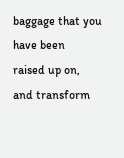baggage that you have been
raised up on, and transform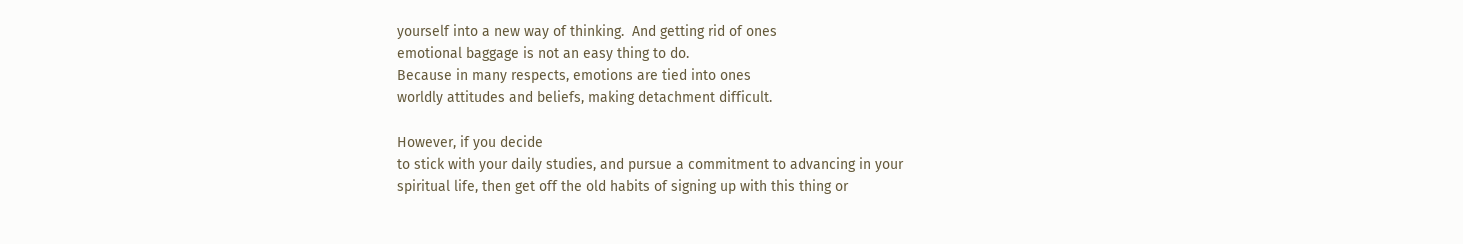yourself into a new way of thinking.  And getting rid of ones
emotional baggage is not an easy thing to do.
Because in many respects, emotions are tied into ones
worldly attitudes and beliefs, making detachment difficult.

However, if you decide
to stick with your daily studies, and pursue a commitment to advancing in your
spiritual life, then get off the old habits of signing up with this thing or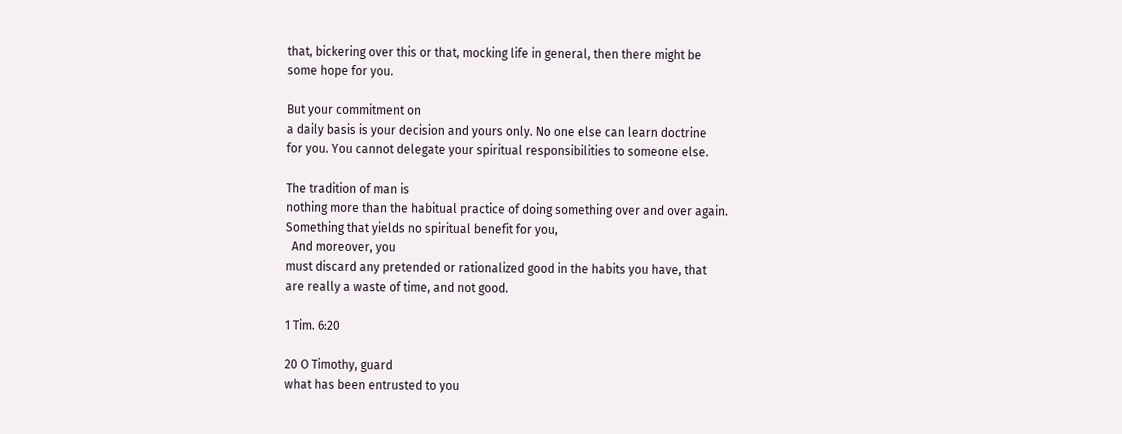that, bickering over this or that, mocking life in general, then there might be
some hope for you.

But your commitment on
a daily basis is your decision and yours only. No one else can learn doctrine
for you. You cannot delegate your spiritual responsibilities to someone else.

The tradition of man is
nothing more than the habitual practice of doing something over and over again.
Something that yields no spiritual benefit for you,
  And moreover, you
must discard any pretended or rationalized good in the habits you have, that
are really a waste of time, and not good.

1 Tim. 6:20

20 O Timothy, guard
what has been entrusted to you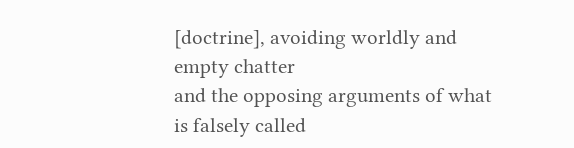[doctrine], avoiding worldly and empty chatter
and the opposing arguments of what is falsely called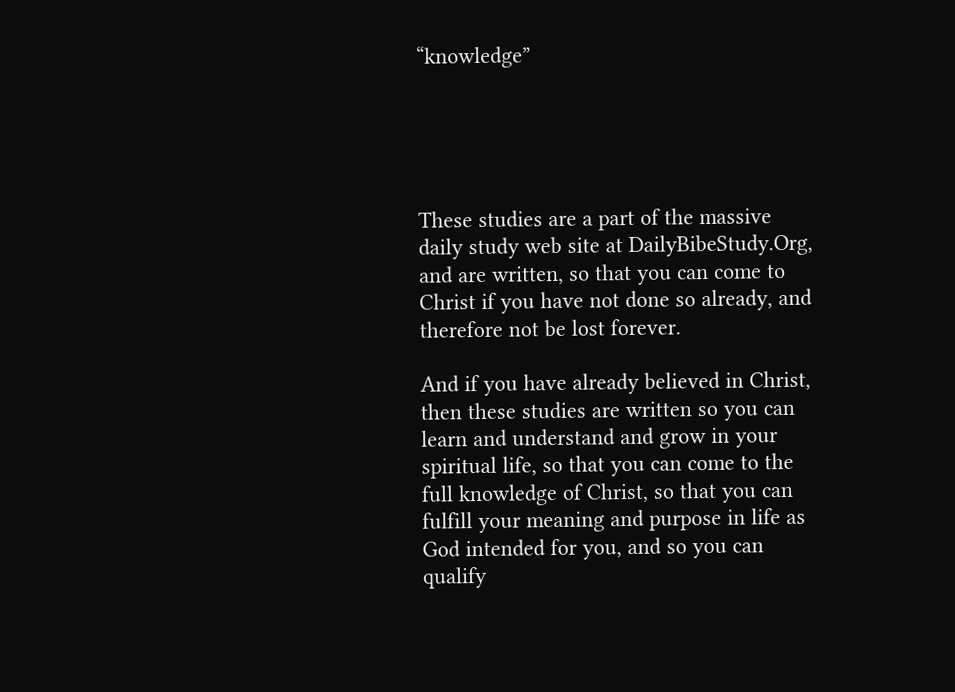“knowledge”





These studies are a part of the massive daily study web site at DailyBibeStudy.Org, and are written, so that you can come to Christ if you have not done so already, and therefore not be lost forever.

And if you have already believed in Christ, then these studies are written so you can learn and understand and grow in your spiritual life, so that you can come to the full knowledge of Christ, so that you can fulfill your meaning and purpose in life as God intended for you, and so you can qualify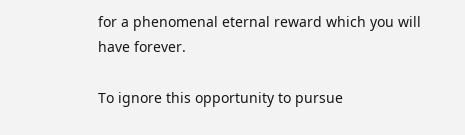for a phenomenal eternal reward which you will have forever.

To ignore this opportunity to pursue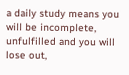a daily study means you will be incomplete, unfulfilled and you will lose out,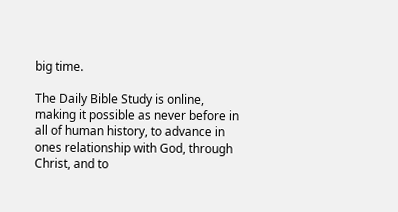big time.

The Daily Bible Study is online, making it possible as never before in all of human history, to advance in ones relationship with God, through Christ, and to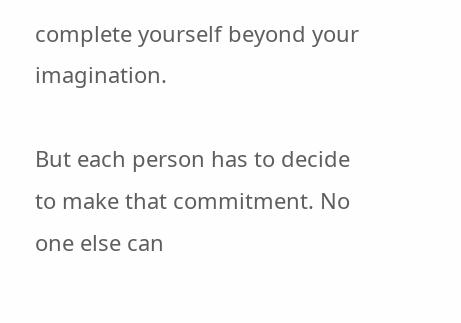complete yourself beyond your imagination.

But each person has to decide to make that commitment. No one else can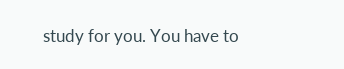study for you. You have to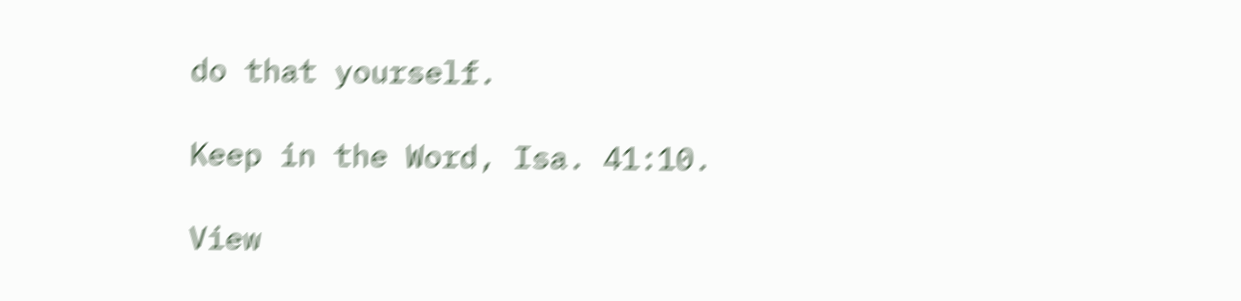do that yourself.

Keep in the Word, Isa. 41:10.

View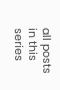all posts in this series